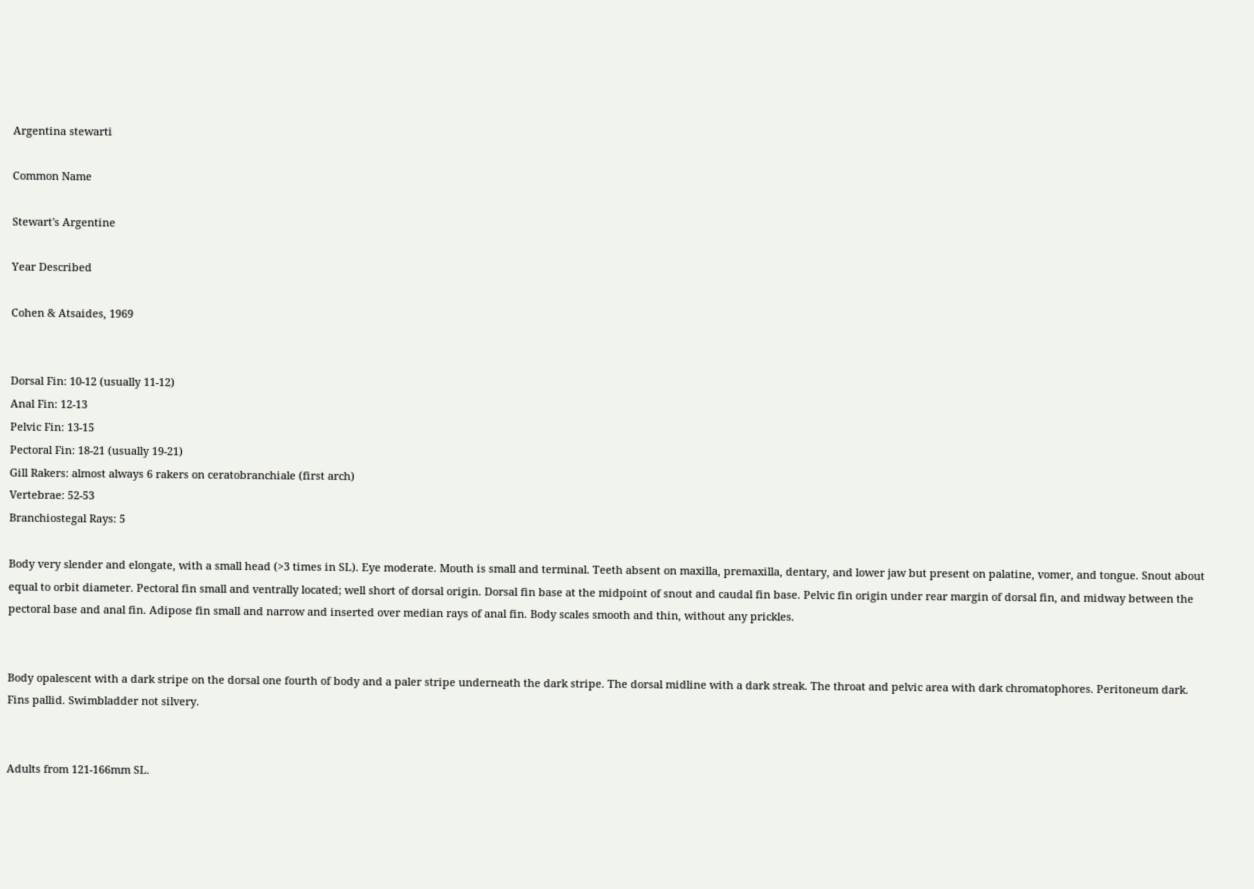Argentina stewarti

Common Name

Stewart's Argentine

Year Described

Cohen & Atsaides, 1969


Dorsal Fin: 10-12 (usually 11-12)
Anal Fin: 12-13
Pelvic Fin: 13-15
Pectoral Fin: 18-21 (usually 19-21)
Gill Rakers: almost always 6 rakers on ceratobranchiale (first arch)
Vertebrae: 52-53
Branchiostegal Rays: 5

Body very slender and elongate, with a small head (>3 times in SL). Eye moderate. Mouth is small and terminal. Teeth absent on maxilla, premaxilla, dentary, and lower jaw but present on palatine, vomer, and tongue. Snout about equal to orbit diameter. Pectoral fin small and ventrally located; well short of dorsal origin. Dorsal fin base at the midpoint of snout and caudal fin base. Pelvic fin origin under rear margin of dorsal fin, and midway between the pectoral base and anal fin. Adipose fin small and narrow and inserted over median rays of anal fin. Body scales smooth and thin, without any prickles.


Body opalescent with a dark stripe on the dorsal one fourth of body and a paler stripe underneath the dark stripe. The dorsal midline with a dark streak. The throat and pelvic area with dark chromatophores. Peritoneum dark. Fins pallid. Swimbladder not silvery.


Adults from 121-166mm SL.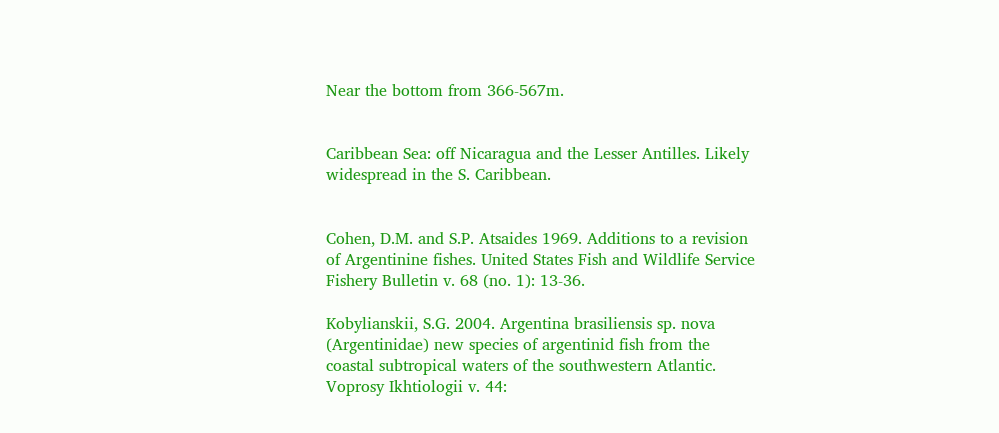Near the bottom from 366-567m.


Caribbean Sea: off Nicaragua and the Lesser Antilles. Likely widespread in the S. Caribbean.


Cohen, D.M. and S.P. Atsaides 1969. Additions to a revision of Argentinine fishes. United States Fish and Wildlife Service Fishery Bulletin v. 68 (no. 1): 13-36.

Kobylianskii, S.G. 2004. Argentina brasiliensis sp. nova (Argentinidae) new species of argentinid fish from the coastal subtropical waters of the southwestern Atlantic. Voprosy Ikhtiologii v. 44: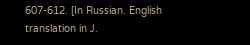607-612. [In Russian. English translation in J.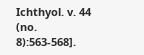Ichthyol. v. 44 (no. 8):563-568].